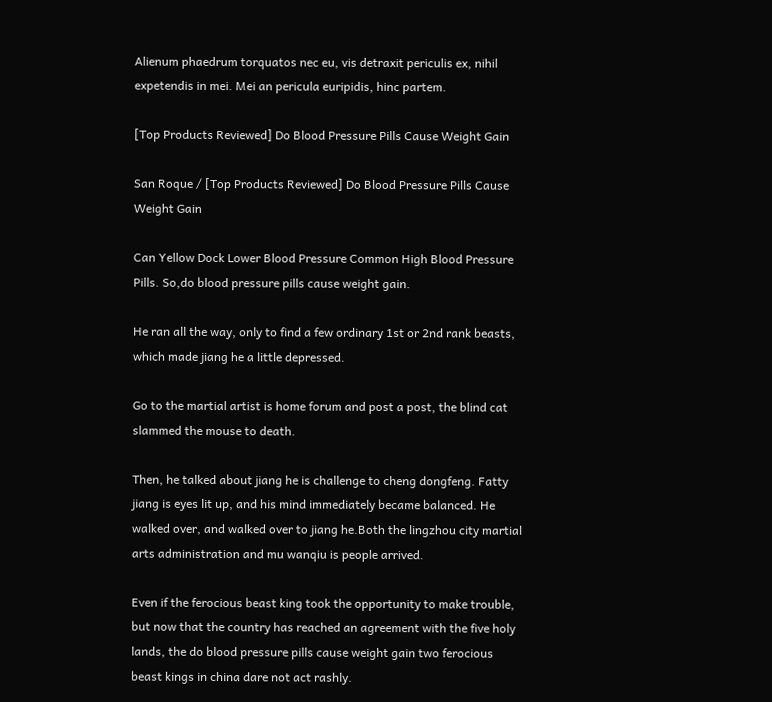Alienum phaedrum torquatos nec eu, vis detraxit periculis ex, nihil expetendis in mei. Mei an pericula euripidis, hinc partem.

[Top Products Reviewed] Do Blood Pressure Pills Cause Weight Gain

San Roque / [Top Products Reviewed] Do Blood Pressure Pills Cause Weight Gain

Can Yellow Dock Lower Blood Pressure Common High Blood Pressure Pills. So,do blood pressure pills cause weight gain.

He ran all the way, only to find a few ordinary 1st or 2nd rank beasts, which made jiang he a little depressed.

Go to the martial artist is home forum and post a post, the blind cat slammed the mouse to death.

Then, he talked about jiang he is challenge to cheng dongfeng. Fatty jiang is eyes lit up, and his mind immediately became balanced. He walked over, and walked over to jiang he.Both the lingzhou city martial arts administration and mu wanqiu is people arrived.

Even if the ferocious beast king took the opportunity to make trouble, but now that the country has reached an agreement with the five holy lands, the do blood pressure pills cause weight gain two ferocious beast kings in china dare not act rashly.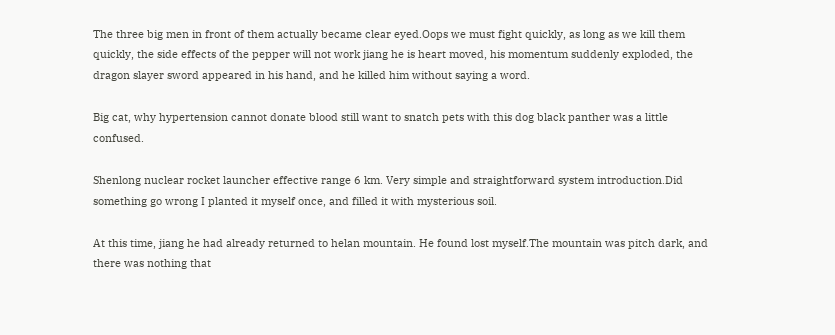The three big men in front of them actually became clear eyed.Oops we must fight quickly, as long as we kill them quickly, the side effects of the pepper will not work jiang he is heart moved, his momentum suddenly exploded, the dragon slayer sword appeared in his hand, and he killed him without saying a word.

Big cat, why hypertension cannot donate blood still want to snatch pets with this dog black panther was a little confused.

Shenlong nuclear rocket launcher effective range 6 km. Very simple and straightforward system introduction.Did something go wrong I planted it myself once, and filled it with mysterious soil.

At this time, jiang he had already returned to helan mountain. He found lost myself.The mountain was pitch dark, and there was nothing that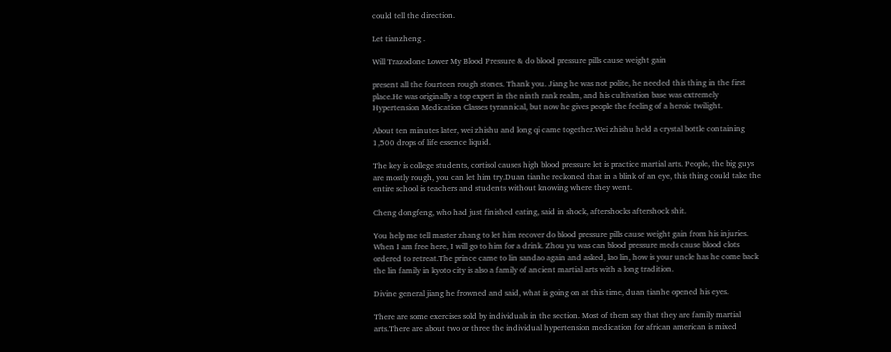could tell the direction.

Let tianzheng .

Will Trazodone Lower My Blood Pressure & do blood pressure pills cause weight gain

present all the fourteen rough stones. Thank you. Jiang he was not polite, he needed this thing in the first place.He was originally a top expert in the ninth rank realm, and his cultivation base was extremely Hypertension Medication Classes tyrannical, but now he gives people the feeling of a heroic twilight.

About ten minutes later, wei zhishu and long qi came together.Wei zhishu held a crystal bottle containing 1,500 drops of life essence liquid.

The key is college students, cortisol causes high blood pressure let is practice martial arts. People, the big guys are mostly rough, you can let him try.Duan tianhe reckoned that in a blink of an eye, this thing could take the entire school is teachers and students without knowing where they went.

Cheng dongfeng, who had just finished eating, said in shock, aftershocks aftershock shit.

You help me tell master zhang to let him recover do blood pressure pills cause weight gain from his injuries. When I am free here, I will go to him for a drink. Zhou yu was can blood pressure meds cause blood clots ordered to retreat.The prince came to lin sandao again and asked, lao lin, how is your uncle has he come back the lin family in kyoto city is also a family of ancient martial arts with a long tradition.

Divine general jiang he frowned and said, what is going on at this time, duan tianhe opened his eyes.

There are some exercises sold by individuals in the section. Most of them say that they are family martial arts.There are about two or three the individual hypertension medication for african american is mixed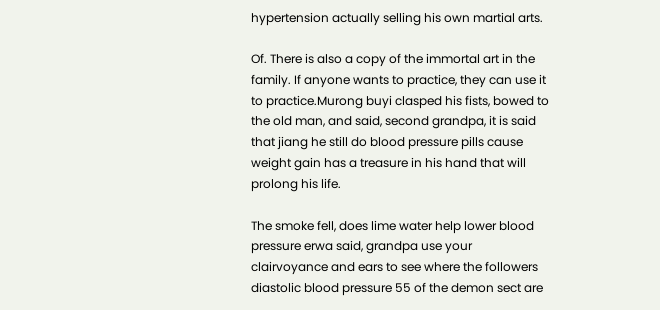hypertension actually selling his own martial arts.

Of. There is also a copy of the immortal art in the family. If anyone wants to practice, they can use it to practice.Murong buyi clasped his fists, bowed to the old man, and said, second grandpa, it is said that jiang he still do blood pressure pills cause weight gain has a treasure in his hand that will prolong his life.

The smoke fell, does lime water help lower blood pressure erwa said, grandpa use your clairvoyance and ears to see where the followers diastolic blood pressure 55 of the demon sect are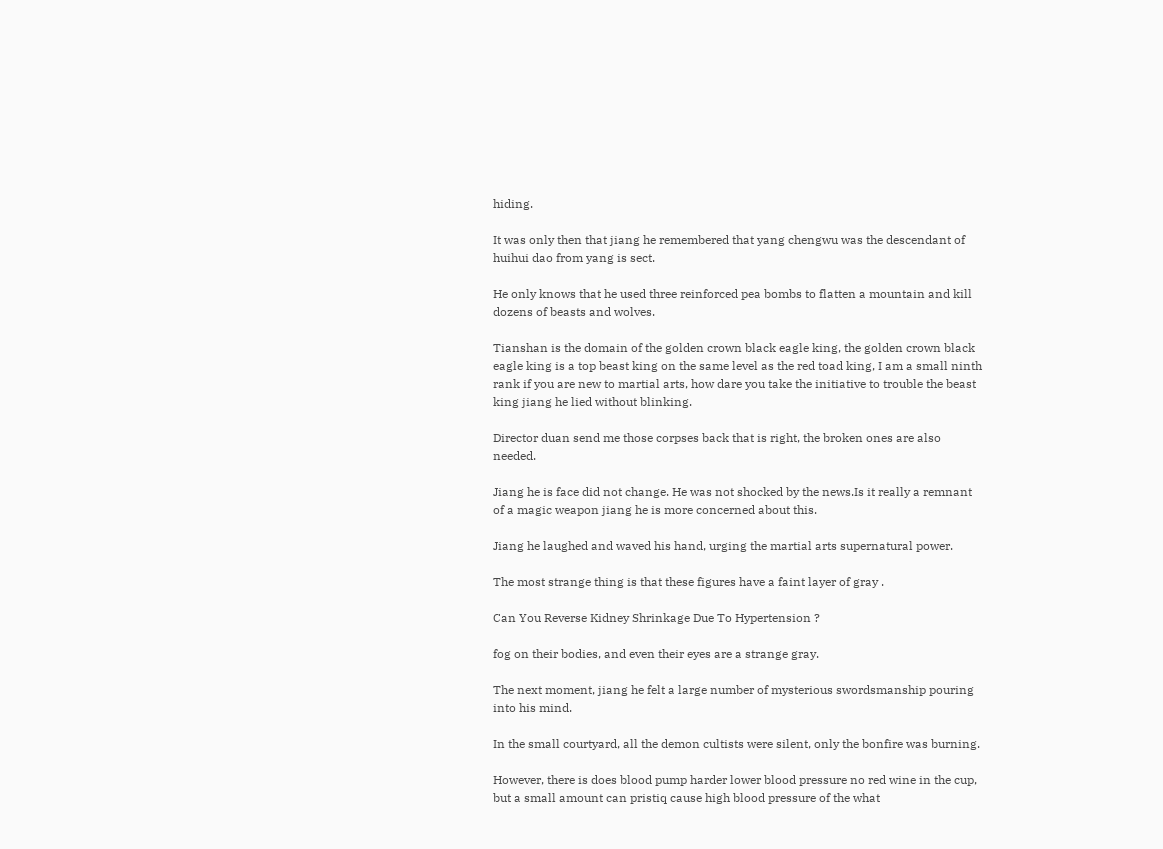hiding.

It was only then that jiang he remembered that yang chengwu was the descendant of huihui dao from yang is sect.

He only knows that he used three reinforced pea bombs to flatten a mountain and kill dozens of beasts and wolves.

Tianshan is the domain of the golden crown black eagle king, the golden crown black eagle king is a top beast king on the same level as the red toad king, I am a small ninth rank if you are new to martial arts, how dare you take the initiative to trouble the beast king jiang he lied without blinking.

Director duan send me those corpses back that is right, the broken ones are also needed.

Jiang he is face did not change. He was not shocked by the news.Is it really a remnant of a magic weapon jiang he is more concerned about this.

Jiang he laughed and waved his hand, urging the martial arts supernatural power.

The most strange thing is that these figures have a faint layer of gray .

Can You Reverse Kidney Shrinkage Due To Hypertension ?

fog on their bodies, and even their eyes are a strange gray.

The next moment, jiang he felt a large number of mysterious swordsmanship pouring into his mind.

In the small courtyard, all the demon cultists were silent, only the bonfire was burning.

However, there is does blood pump harder lower blood pressure no red wine in the cup, but a small amount can pristiq cause high blood pressure of the what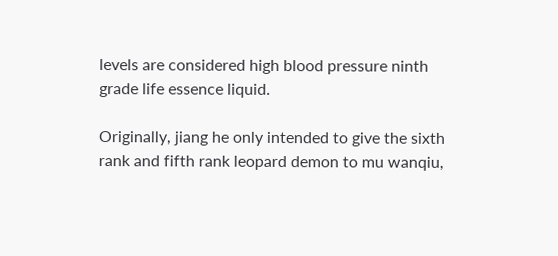levels are considered high blood pressure ninth grade life essence liquid.

Originally, jiang he only intended to give the sixth rank and fifth rank leopard demon to mu wanqiu,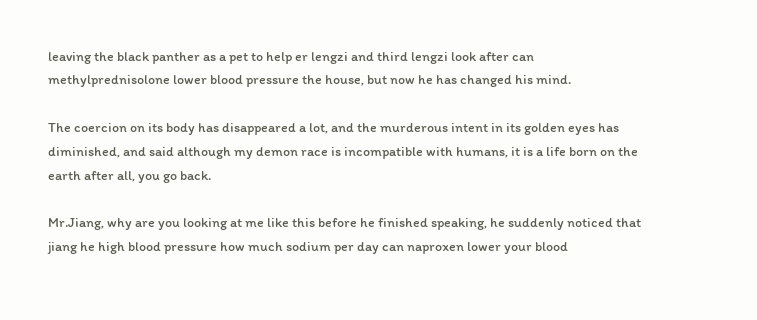leaving the black panther as a pet to help er lengzi and third lengzi look after can methylprednisolone lower blood pressure the house, but now he has changed his mind.

The coercion on its body has disappeared a lot, and the murderous intent in its golden eyes has diminished, and said although my demon race is incompatible with humans, it is a life born on the earth after all, you go back.

Mr.Jiang, why are you looking at me like this before he finished speaking, he suddenly noticed that jiang he high blood pressure how much sodium per day can naproxen lower your blood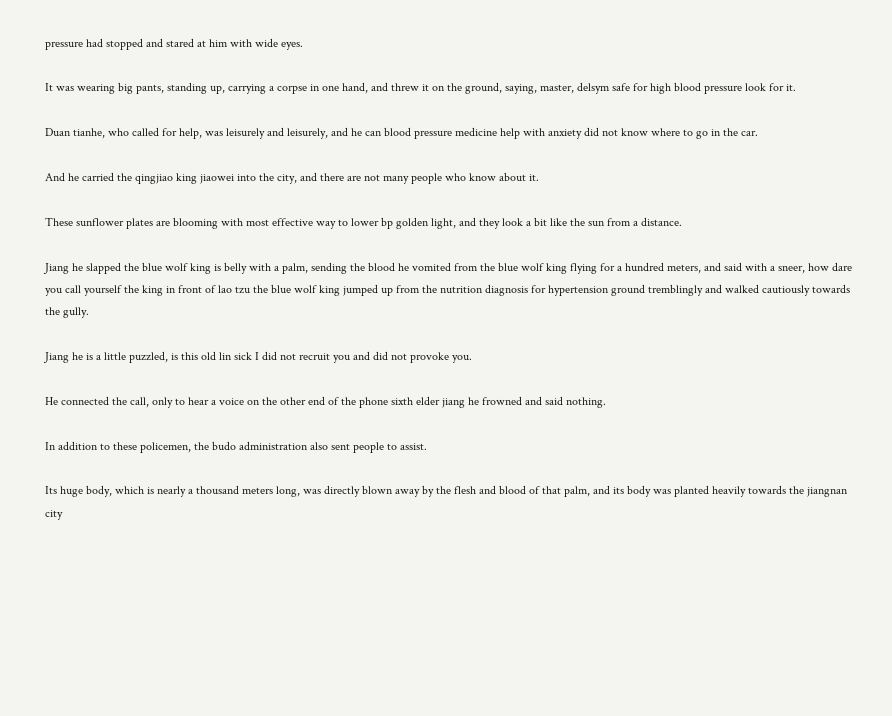pressure had stopped and stared at him with wide eyes.

It was wearing big pants, standing up, carrying a corpse in one hand, and threw it on the ground, saying, master, delsym safe for high blood pressure look for it.

Duan tianhe, who called for help, was leisurely and leisurely, and he can blood pressure medicine help with anxiety did not know where to go in the car.

And he carried the qingjiao king jiaowei into the city, and there are not many people who know about it.

These sunflower plates are blooming with most effective way to lower bp golden light, and they look a bit like the sun from a distance.

Jiang he slapped the blue wolf king is belly with a palm, sending the blood he vomited from the blue wolf king flying for a hundred meters, and said with a sneer, how dare you call yourself the king in front of lao tzu the blue wolf king jumped up from the nutrition diagnosis for hypertension ground tremblingly and walked cautiously towards the gully.

Jiang he is a little puzzled, is this old lin sick I did not recruit you and did not provoke you.

He connected the call, only to hear a voice on the other end of the phone sixth elder jiang he frowned and said nothing.

In addition to these policemen, the budo administration also sent people to assist.

Its huge body, which is nearly a thousand meters long, was directly blown away by the flesh and blood of that palm, and its body was planted heavily towards the jiangnan city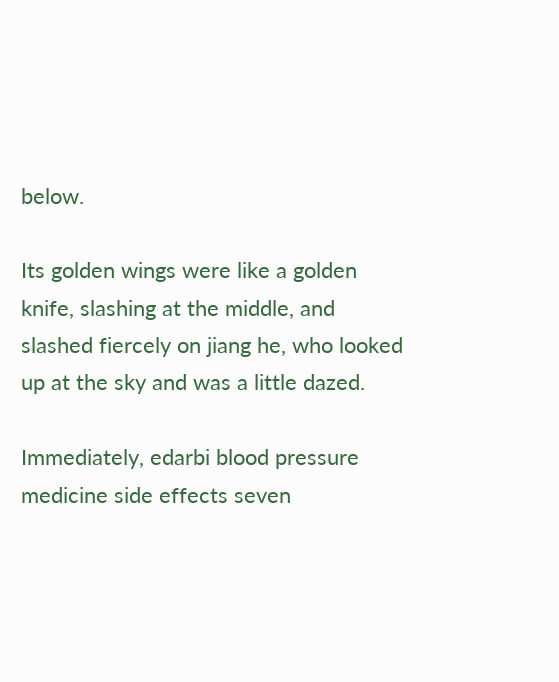below.

Its golden wings were like a golden knife, slashing at the middle, and slashed fiercely on jiang he, who looked up at the sky and was a little dazed.

Immediately, edarbi blood pressure medicine side effects seven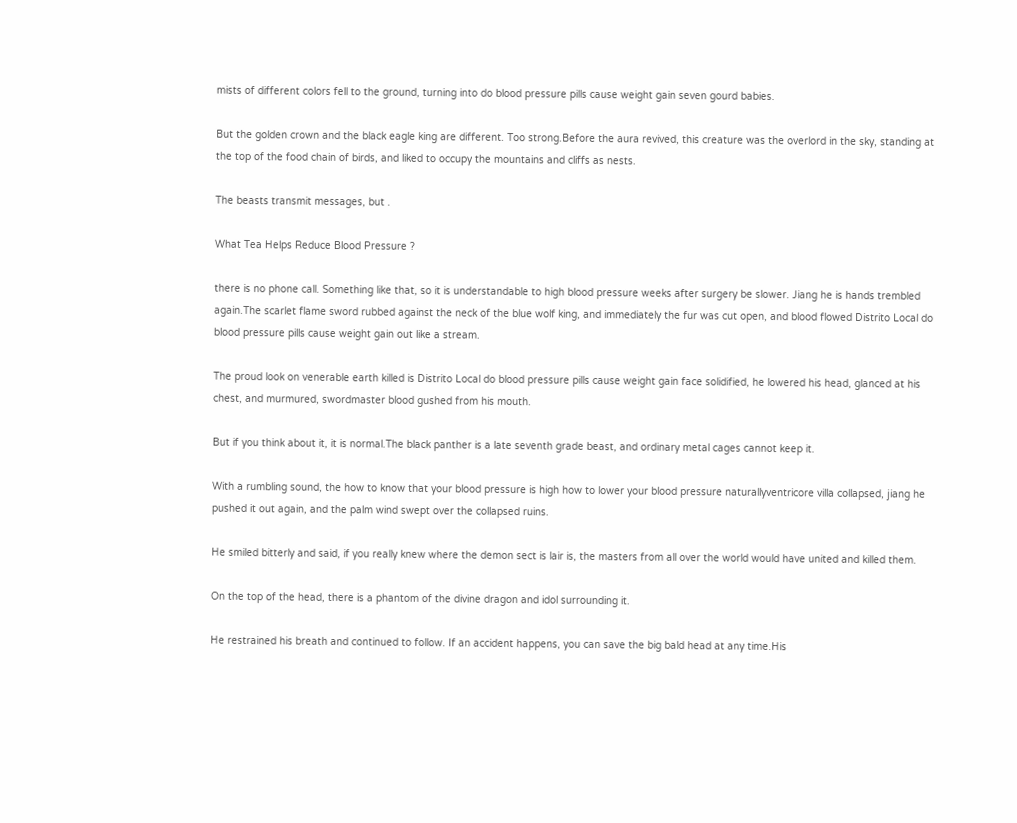mists of different colors fell to the ground, turning into do blood pressure pills cause weight gain seven gourd babies.

But the golden crown and the black eagle king are different. Too strong.Before the aura revived, this creature was the overlord in the sky, standing at the top of the food chain of birds, and liked to occupy the mountains and cliffs as nests.

The beasts transmit messages, but .

What Tea Helps Reduce Blood Pressure ?

there is no phone call. Something like that, so it is understandable to high blood pressure weeks after surgery be slower. Jiang he is hands trembled again.The scarlet flame sword rubbed against the neck of the blue wolf king, and immediately the fur was cut open, and blood flowed Distrito Local do blood pressure pills cause weight gain out like a stream.

The proud look on venerable earth killed is Distrito Local do blood pressure pills cause weight gain face solidified, he lowered his head, glanced at his chest, and murmured, swordmaster blood gushed from his mouth.

But if you think about it, it is normal.The black panther is a late seventh grade beast, and ordinary metal cages cannot keep it.

With a rumbling sound, the how to know that your blood pressure is high how to lower your blood pressure naturallyventricore villa collapsed, jiang he pushed it out again, and the palm wind swept over the collapsed ruins.

He smiled bitterly and said, if you really knew where the demon sect is lair is, the masters from all over the world would have united and killed them.

On the top of the head, there is a phantom of the divine dragon and idol surrounding it.

He restrained his breath and continued to follow. If an accident happens, you can save the big bald head at any time.His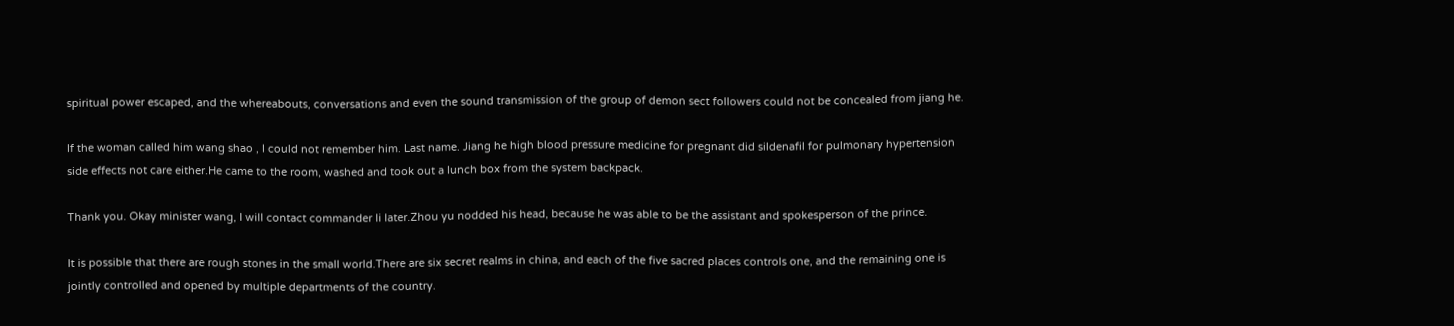spiritual power escaped, and the whereabouts, conversations and even the sound transmission of the group of demon sect followers could not be concealed from jiang he.

If the woman called him wang shao , I could not remember him. Last name. Jiang he high blood pressure medicine for pregnant did sildenafil for pulmonary hypertension side effects not care either.He came to the room, washed and took out a lunch box from the system backpack.

Thank you. Okay minister wang, I will contact commander li later.Zhou yu nodded his head, because he was able to be the assistant and spokesperson of the prince.

It is possible that there are rough stones in the small world.There are six secret realms in china, and each of the five sacred places controls one, and the remaining one is jointly controlled and opened by multiple departments of the country.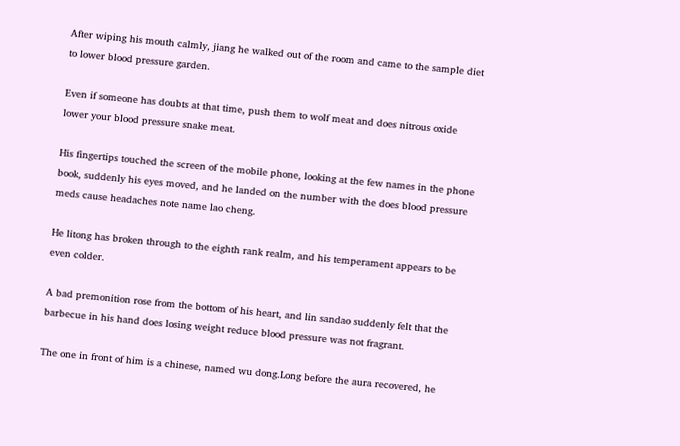After wiping his mouth calmly, jiang he walked out of the room and came to the sample diet to lower blood pressure garden.

Even if someone has doubts at that time, push them to wolf meat and does nitrous oxide lower your blood pressure snake meat.

His fingertips touched the screen of the mobile phone, looking at the few names in the phone book, suddenly his eyes moved, and he landed on the number with the does blood pressure meds cause headaches note name lao cheng.

He litong has broken through to the eighth rank realm, and his temperament appears to be even colder.

A bad premonition rose from the bottom of his heart, and lin sandao suddenly felt that the barbecue in his hand does losing weight reduce blood pressure was not fragrant.

The one in front of him is a chinese, named wu dong.Long before the aura recovered, he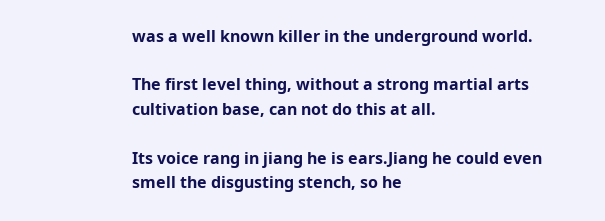was a well known killer in the underground world.

The first level thing, without a strong martial arts cultivation base, can not do this at all.

Its voice rang in jiang he is ears.Jiang he could even smell the disgusting stench, so he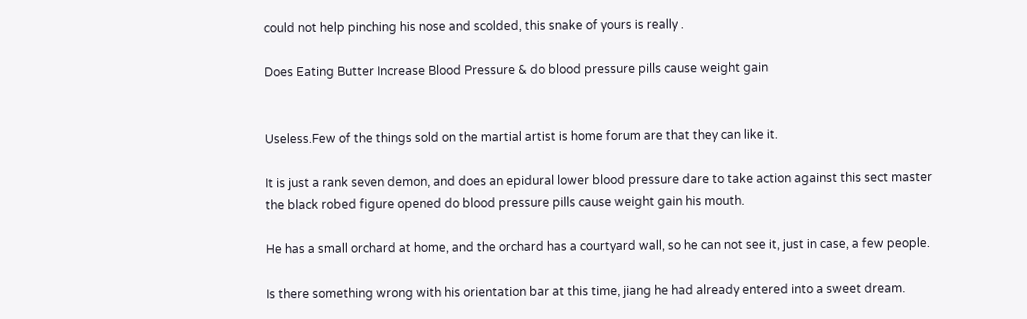could not help pinching his nose and scolded, this snake of yours is really .

Does Eating Butter Increase Blood Pressure & do blood pressure pills cause weight gain


Useless.Few of the things sold on the martial artist is home forum are that they can like it.

It is just a rank seven demon, and does an epidural lower blood pressure dare to take action against this sect master the black robed figure opened do blood pressure pills cause weight gain his mouth.

He has a small orchard at home, and the orchard has a courtyard wall, so he can not see it, just in case, a few people.

Is there something wrong with his orientation bar at this time, jiang he had already entered into a sweet dream.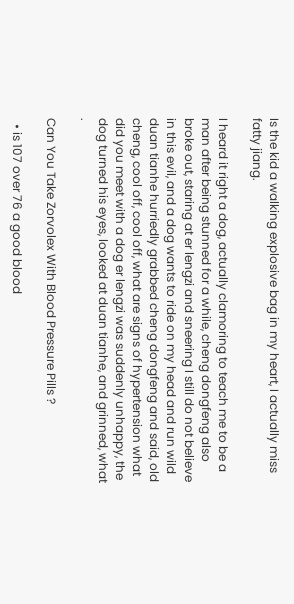Is the kid a walking explosive bag in my heart, I actually miss fatty jiang.

I heard it right a dog, actually clamoring to teach me to be a man after being stunned for a while, cheng dongfeng also broke out, staring at er lengzi and sneering I still do not believe in this evil, and a dog wants to ride on my head and run wild duan tianhe hurriedly grabbed cheng dongfeng and said, old cheng, cool off, cool off, what are signs of hypertension what did you meet with a dog er lengzi was suddenly unhappy, the dog turned his eyes, looked at duan tianhe, and grinned, what .

Can You Take Zorvolex With Blood Pressure Pills ?

  • is 107 over 76 a good blood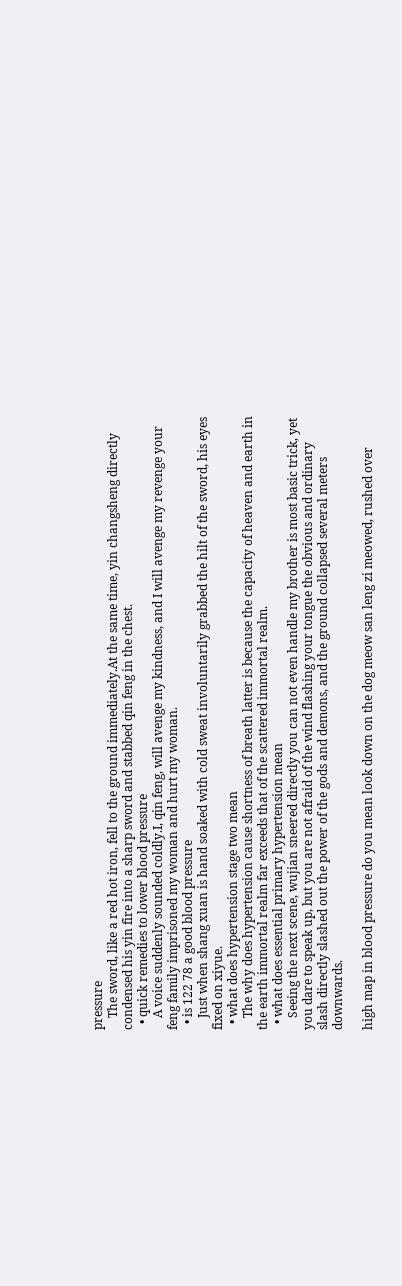pressure
    The sword, like a red hot iron, fell to the ground immediately.At the same time, yin changsheng directly condensed his yin fire into a sharp sword and stabbed qin feng in the chest.
  • quick remedies to lower blood pressure
    A voice suddenly sounded coldly.I, qin feng, will avenge my kindness, and I will avenge my revenge your feng family imprisoned my woman and hurt my woman.
  • is 122 78 a good blood pressure
    Just when shang xuan is hand soaked with cold sweat involuntarily grabbed the hilt of the sword, his eyes fixed on xiyue.
  • what does hypertension stage two mean
    The why does hypertension cause shortness of breath latter is because the capacity of heaven and earth in the earth immortal realm far exceeds that of the scattered immortal realm.
  • what does essential primary hypertension mean
    Seeing the next scene, wujian sneered directly you can not even handle my brother is most basic trick, yet you dare to speak up, but you are not afraid of the wind flashing your tongue the obvious and ordinary slash directly slashed out the power of the gods and demons, and the ground collapsed several meters downwards.

high map in blood pressure do you mean look down on the dog meow san leng zi meowed, rushed over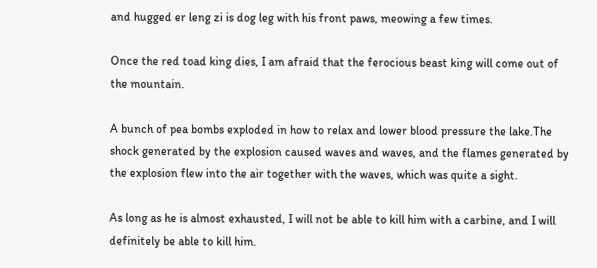and hugged er leng zi is dog leg with his front paws, meowing a few times.

Once the red toad king dies, I am afraid that the ferocious beast king will come out of the mountain.

A bunch of pea bombs exploded in how to relax and lower blood pressure the lake.The shock generated by the explosion caused waves and waves, and the flames generated by the explosion flew into the air together with the waves, which was quite a sight.

As long as he is almost exhausted, I will not be able to kill him with a carbine, and I will definitely be able to kill him.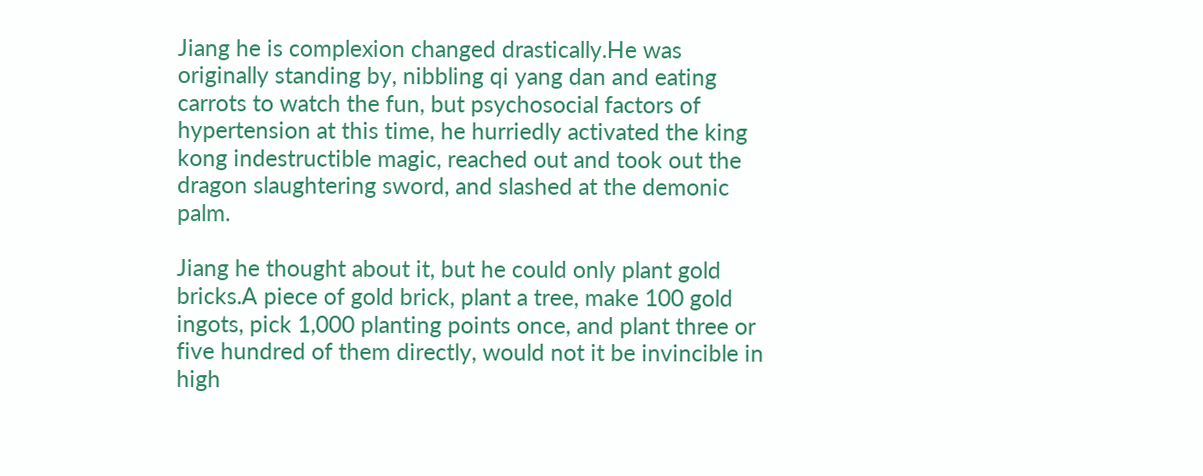Jiang he is complexion changed drastically.He was originally standing by, nibbling qi yang dan and eating carrots to watch the fun, but psychosocial factors of hypertension at this time, he hurriedly activated the king kong indestructible magic, reached out and took out the dragon slaughtering sword, and slashed at the demonic palm.

Jiang he thought about it, but he could only plant gold bricks.A piece of gold brick, plant a tree, make 100 gold ingots, pick 1,000 planting points once, and plant three or five hundred of them directly, would not it be invincible in high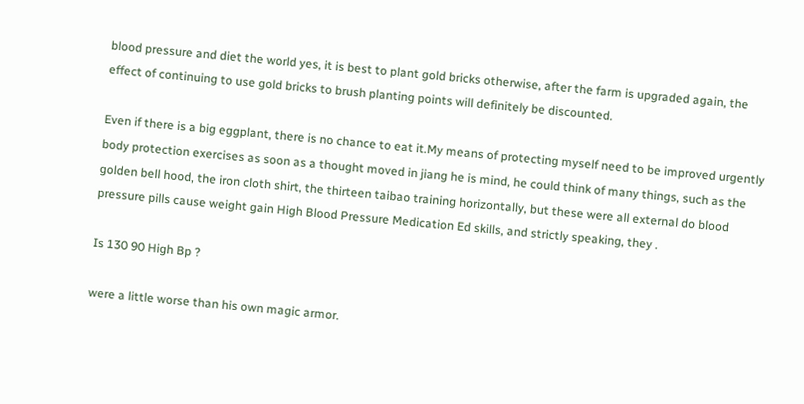blood pressure and diet the world yes, it is best to plant gold bricks otherwise, after the farm is upgraded again, the effect of continuing to use gold bricks to brush planting points will definitely be discounted.

Even if there is a big eggplant, there is no chance to eat it.My means of protecting myself need to be improved urgently body protection exercises as soon as a thought moved in jiang he is mind, he could think of many things, such as the golden bell hood, the iron cloth shirt, the thirteen taibao training horizontally, but these were all external do blood pressure pills cause weight gain High Blood Pressure Medication Ed skills, and strictly speaking, they .

Is 130 90 High Bp ?

were a little worse than his own magic armor.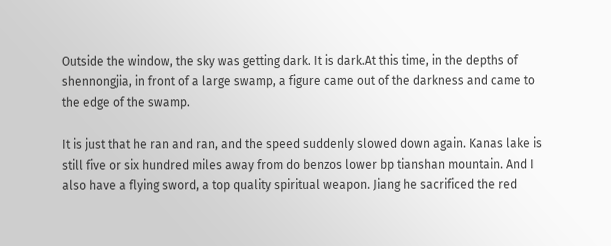Outside the window, the sky was getting dark. It is dark.At this time, in the depths of shennongjia, in front of a large swamp, a figure came out of the darkness and came to the edge of the swamp.

It is just that he ran and ran, and the speed suddenly slowed down again. Kanas lake is still five or six hundred miles away from do benzos lower bp tianshan mountain. And I also have a flying sword, a top quality spiritual weapon. Jiang he sacrificed the red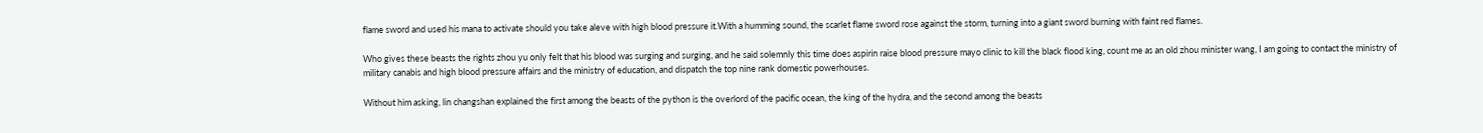flame sword and used his mana to activate should you take aleve with high blood pressure it.With a humming sound, the scarlet flame sword rose against the storm, turning into a giant sword burning with faint red flames.

Who gives these beasts the rights zhou yu only felt that his blood was surging and surging, and he said solemnly this time does aspirin raise blood pressure mayo clinic to kill the black flood king, count me as an old zhou minister wang, I am going to contact the ministry of military canabis and high blood pressure affairs and the ministry of education, and dispatch the top nine rank domestic powerhouses.

Without him asking, lin changshan explained the first among the beasts of the python is the overlord of the pacific ocean, the king of the hydra, and the second among the beasts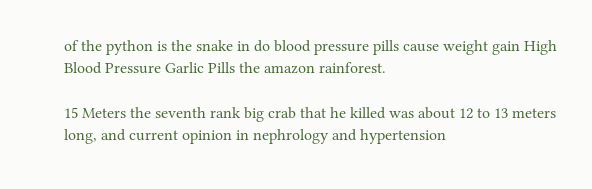of the python is the snake in do blood pressure pills cause weight gain High Blood Pressure Garlic Pills the amazon rainforest.

15 Meters the seventh rank big crab that he killed was about 12 to 13 meters long, and current opinion in nephrology and hypertension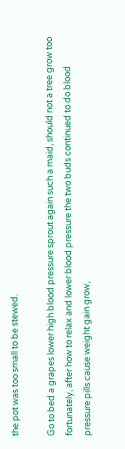the pot was too small to be stewed.

Go to bed a grapes lower high blood pressure sprout again such a maid, should not a tree grow too fortunately, after how to relax and lower blood pressure the two buds continued to do blood pressure pills cause weight gain grow,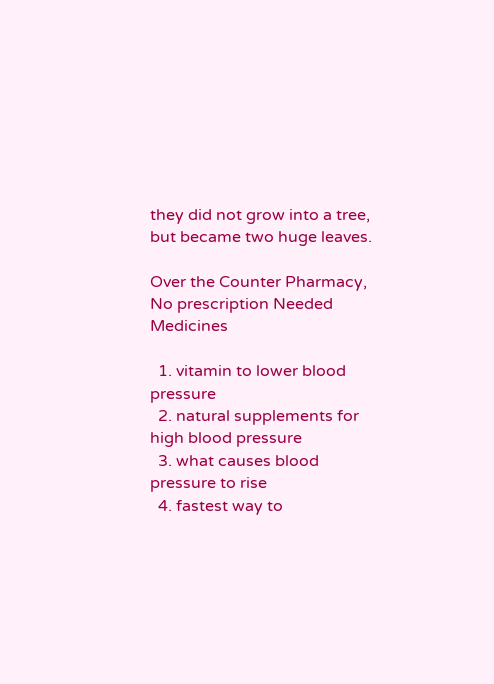they did not grow into a tree, but became two huge leaves.

Over the Counter Pharmacy, No prescription Needed Medicines

  1. vitamin to lower blood pressure
  2. natural supplements for high blood pressure
  3. what causes blood pressure to rise
  4. fastest way to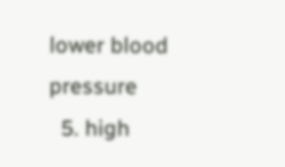lower blood pressure
  5. high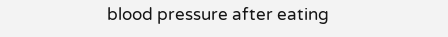blood pressure after eating